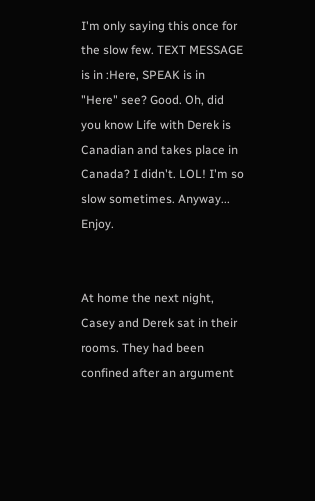I'm only saying this once for the slow few. TEXT MESSAGE is in :Here, SPEAK is in "Here" see? Good. Oh, did you know Life with Derek is Canadian and takes place in Canada? I didn't. LOL! I'm so slow sometimes. Anyway... Enjoy.


At home the next night, Casey and Derek sat in their rooms. They had been confined after an argument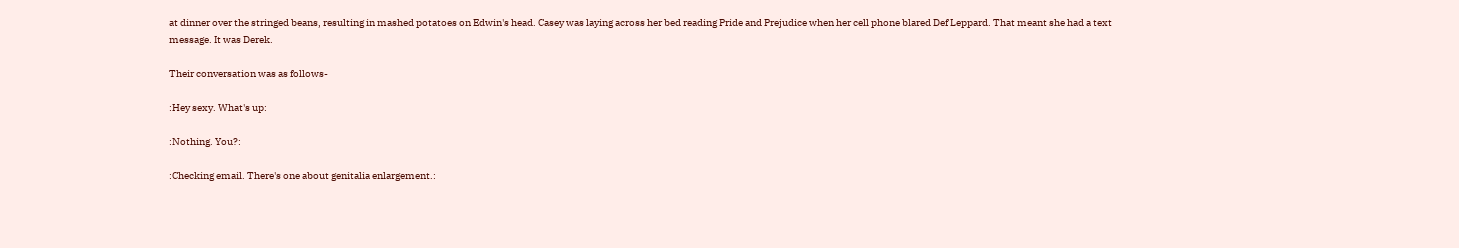at dinner over the stringed beans, resulting in mashed potatoes on Edwin's head. Casey was laying across her bed reading Pride and Prejudice when her cell phone blared Def Leppard. That meant she had a text message. It was Derek.

Their conversation was as follows-

:Hey sexy. What's up:

:Nothing. You?:

:Checking email. There's one about genitalia enlargement.: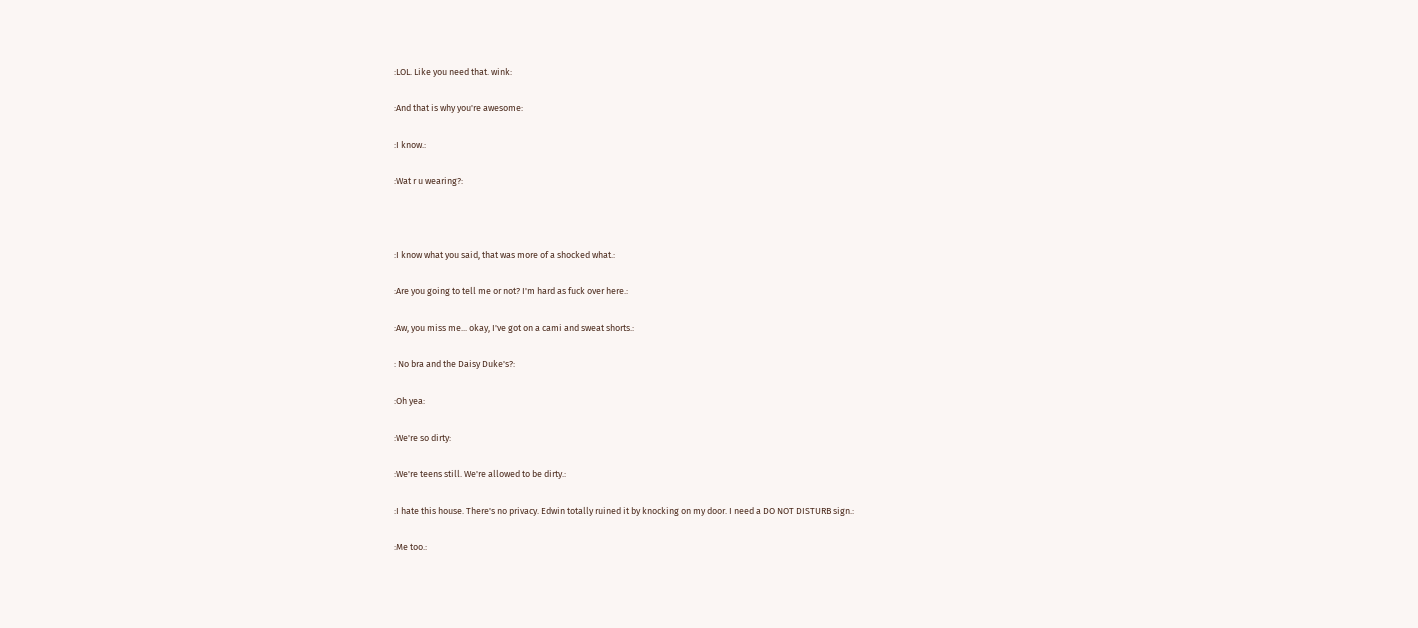:LOL. Like you need that. wink:

:And that is why you're awesome:

:I know.:

:Wat r u wearing?:



:I know what you said, that was more of a shocked what.:

:Are you going to tell me or not? I'm hard as fuck over here.:

:Aw, you miss me... okay, I've got on a cami and sweat shorts.:

: No bra and the Daisy Duke's?:

:Oh yea:

:We're so dirty:

:We're teens still. We're allowed to be dirty.:

:I hate this house. There's no privacy. Edwin totally ruined it by knocking on my door. I need a DO NOT DISTURB sign.:

:Me too.: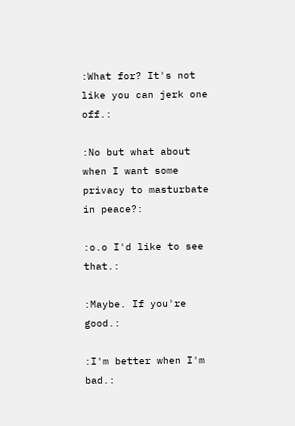:What for? It's not like you can jerk one off.:

:No but what about when I want some privacy to masturbate in peace?:

:o.o I'd like to see that.:

:Maybe. If you're good.:

:I'm better when I'm bad.: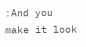:And you make it look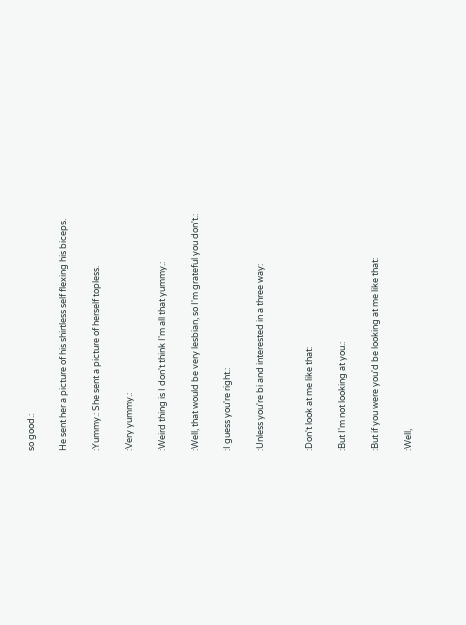so good.:

He sent her a picture of his shirtless self flexing his biceps.

:Yummy.: She sent a picture of herself topless.

:Very yummy.:

:Weird thing is I don't think I'm all that yummy.:

:Well, that would be very lesbian, so I'm grateful you don't.:

:I guess you're right.:

:Unless you're bi and interested in a three way:


:Don't look at me like that:

:But I'm not looking at you.:

:But if you were you'd be looking at me like that:

:Well,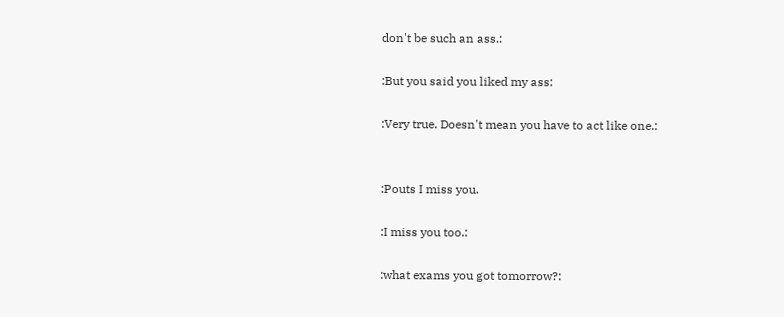don't be such an ass.:

:But you said you liked my ass:

:Very true. Doesn't mean you have to act like one.:


:Pouts I miss you.

:I miss you too.:

:what exams you got tomorrow?: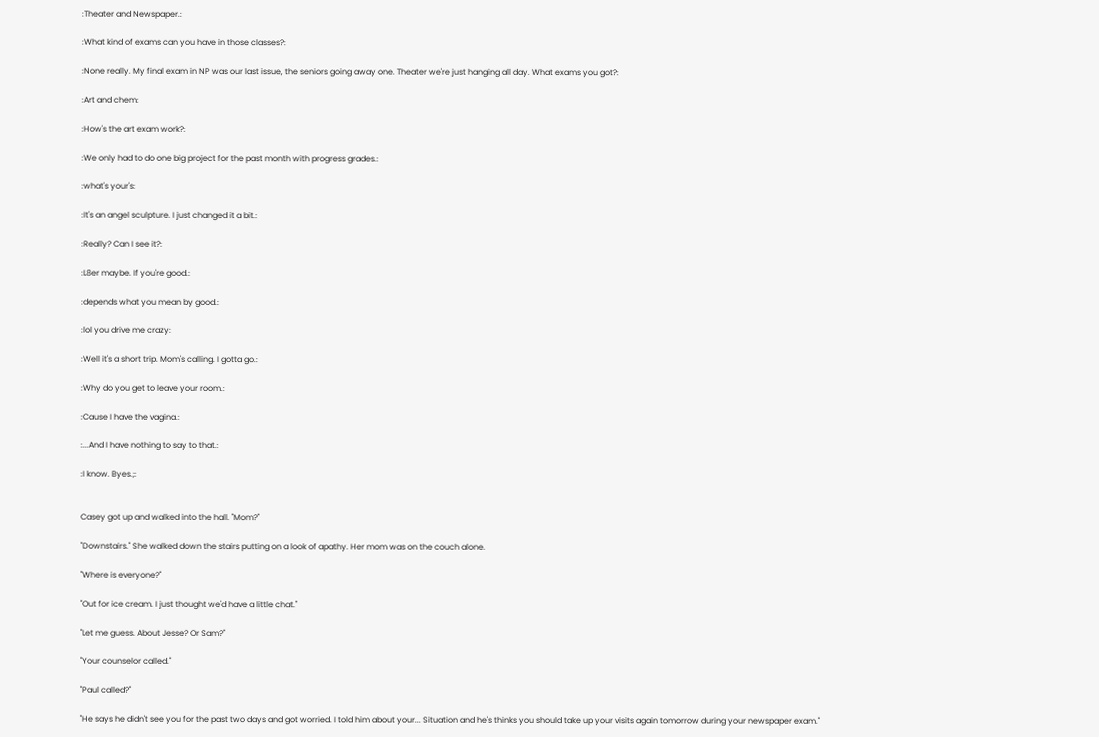:Theater and Newspaper.:

:What kind of exams can you have in those classes?:

:None really. My final exam in NP was our last issue, the seniors going away one. Theater we're just hanging all day. What exams you got?:

:Art and chem:

:How's the art exam work?:

:We only had to do one big project for the past month with progress grades.:

:what's your's:

:It's an angel sculpture. I just changed it a bit.:

:Really? Can I see it?:

:L8er maybe. If you're good.:

:depends what you mean by good.:

:lol you drive me crazy:

:Well it's a short trip. Mom's calling. I gotta go.:

:Why do you get to leave your room.:

:Cause I have the vagina.:

:...And I have nothing to say to that.:

:I know. Byes.;:


Casey got up and walked into the hall. "Mom?"

"Downstairs." She walked down the stairs putting on a look of apathy. Her mom was on the couch alone.

"Where is everyone?"

"Out for ice cream. I just thought we'd have a little chat."

"Let me guess. About Jesse? Or Sam?"

"Your counselor called."

"Paul called?"

"He says he didn't see you for the past two days and got worried. I told him about your... Situation and he's thinks you should take up your visits again tomorrow during your newspaper exam."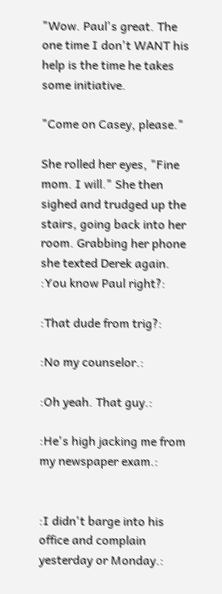"Wow. Paul's great. The one time I don't WANT his help is the time he takes some initiative.

"Come on Casey, please."

She rolled her eyes, "Fine mom. I will." She then sighed and trudged up the stairs, going back into her room. Grabbing her phone she texted Derek again. :You know Paul right?:

:That dude from trig?:

:No my counselor.:

:Oh yeah. That guy.:

:He's high jacking me from my newspaper exam.:


:I didn't barge into his office and complain yesterday or Monday.: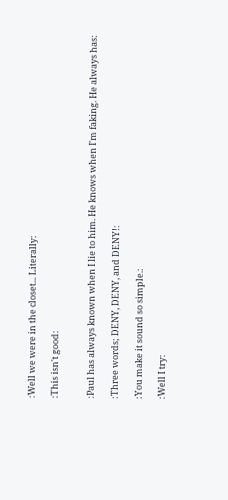:Well we were in the closet... Literally:

:This isn't good:


:Paul has always known when I lie to him. He knows when I'm faking. He always has:

:Three words; DENY, DENY, and DENY!:

:You make it sound so simple.:

:Well I try: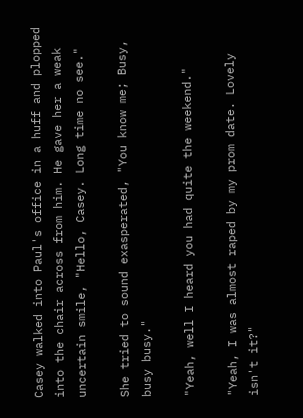Casey walked into Paul's office in a huff and plopped into the chair across from him. He gave her a weak uncertain smile, "Hello, Casey. Long time no see."

She tried to sound exasperated, "You know me; Busy, busy busy."

"Yeah, well I heard you had quite the weekend."

"Yeah, I was almost raped by my prom date. Lovely isn't it?"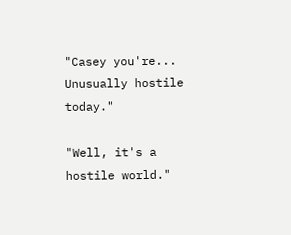"Casey you're... Unusually hostile today."

"Well, it's a hostile world."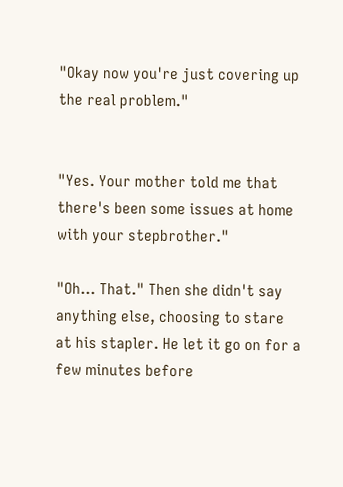"Okay now you're just covering up the real problem."


"Yes. Your mother told me that there's been some issues at home with your stepbrother."

"Oh... That." Then she didn't say anything else, choosing to stare at his stapler. He let it go on for a few minutes before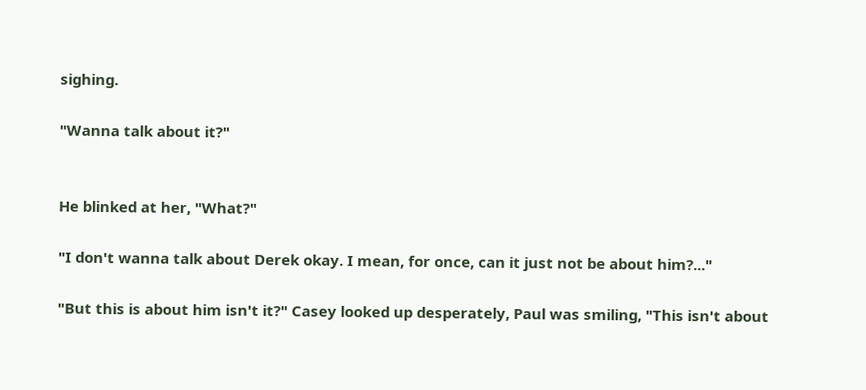sighing.

"Wanna talk about it?"


He blinked at her, "What?"

"I don't wanna talk about Derek okay. I mean, for once, can it just not be about him?..."

"But this is about him isn't it?" Casey looked up desperately, Paul was smiling, "This isn't about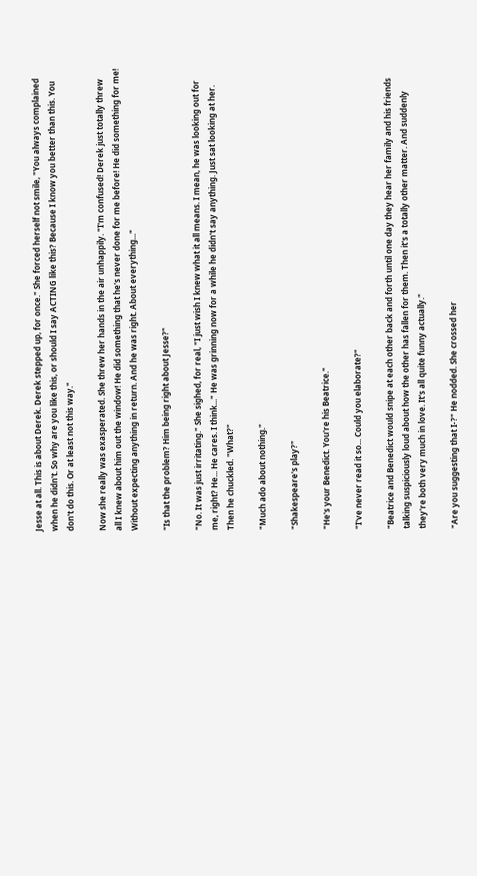Jesse at all. This is about Derek. Derek stepped up, for once." She forced herself not smile, "You always complained when he didn't. So why are you like this, or should I say ACTING like this? Because I know you better than this. You don't do this. Or at least not this way."

Now she really was exasperated. She threw her hands in the air unhappily. "I'm confused! Derek just totally threw all I knew about him out the window! He did something that he's never done for me before! He did something for me! Without expecting anything in return. And he was right. About everything..."

"Is that the problem? Him being right about Jesse?"

"No. It was just irritating." She sighed, for real, "I just wish I knew what it all means. I mean, he was looking out for me, right? He... He cares. I think..." He was grinning now for a while he didn't say anything. Just sat looking at her. Then he chuckled. "What?"

"Much ado about nothing."

"Shakespeare's play?"

"He's your Benedict. You're his Beatrice."

"I've never read it so... Could you elaborate?"

"Beatrice and Benedict would snipe at each other back and forth until one day they hear her family and his friends talking suspiciously loud about how the other has fallen for them. Then it's a totally other matter. And suddenly they're both very much in love. It's all quite funny actually."

"Are you suggesting that I-?" He nodded. She crossed her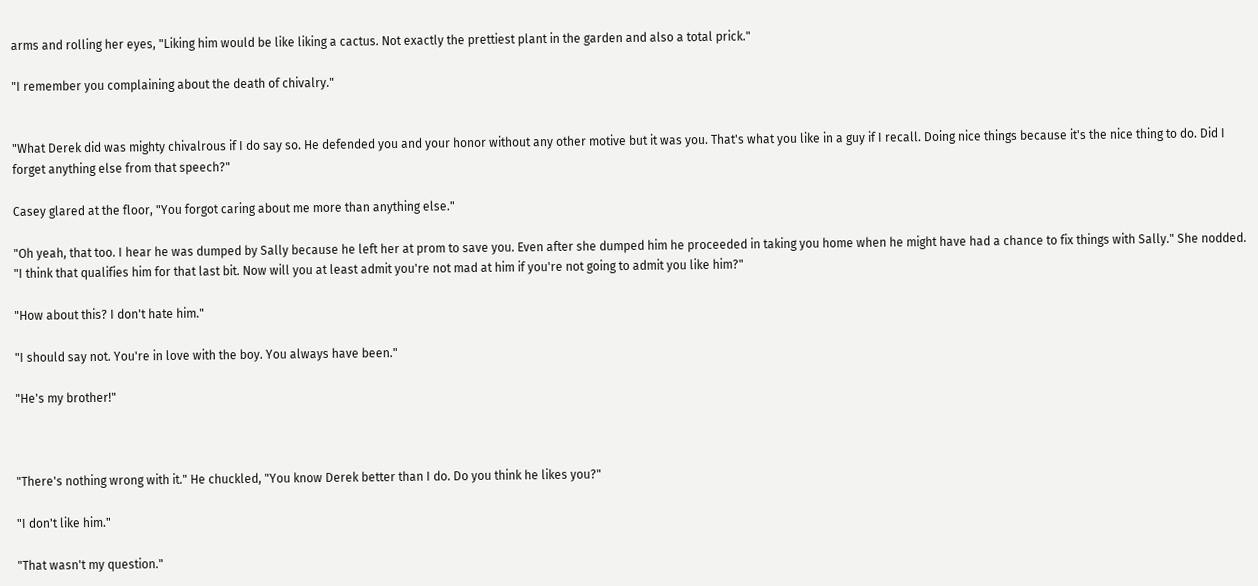arms and rolling her eyes, "Liking him would be like liking a cactus. Not exactly the prettiest plant in the garden and also a total prick."

"I remember you complaining about the death of chivalry."


"What Derek did was mighty chivalrous if I do say so. He defended you and your honor without any other motive but it was you. That's what you like in a guy if I recall. Doing nice things because it's the nice thing to do. Did I forget anything else from that speech?"

Casey glared at the floor, "You forgot caring about me more than anything else."

"Oh yeah, that too. I hear he was dumped by Sally because he left her at prom to save you. Even after she dumped him he proceeded in taking you home when he might have had a chance to fix things with Sally." She nodded. "I think that qualifies him for that last bit. Now will you at least admit you're not mad at him if you're not going to admit you like him?"

"How about this? I don't hate him."

"I should say not. You're in love with the boy. You always have been."

"He's my brother!"



"There's nothing wrong with it." He chuckled, "You know Derek better than I do. Do you think he likes you?"

"I don't like him."

"That wasn't my question."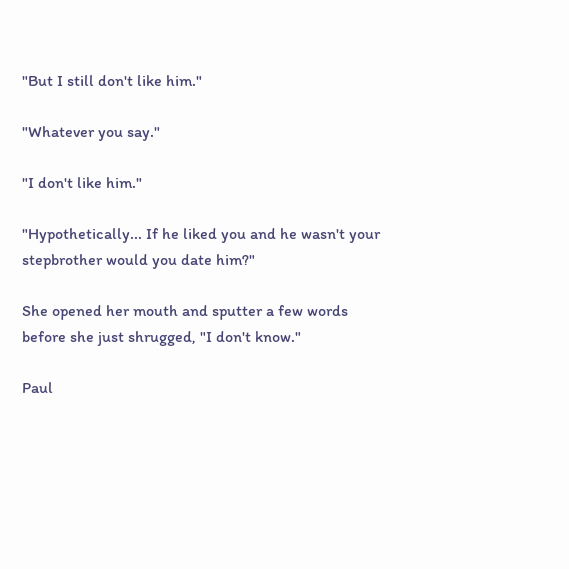"But I still don't like him."

"Whatever you say."

"I don't like him."

"Hypothetically... If he liked you and he wasn't your stepbrother would you date him?"

She opened her mouth and sputter a few words before she just shrugged, "I don't know."

Paul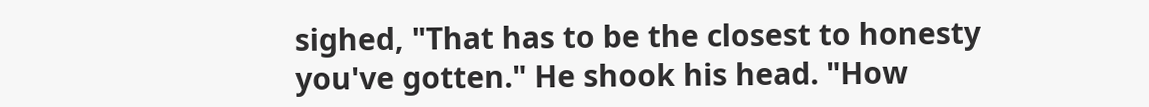sighed, "That has to be the closest to honesty you've gotten." He shook his head. "How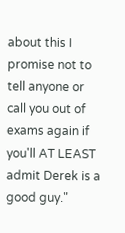about this I promise not to tell anyone or call you out of exams again if you'll AT LEAST admit Derek is a good guy."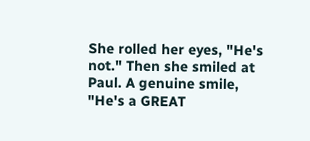She rolled her eyes, "He's not." Then she smiled at Paul. A genuine smile, "He's a GREAT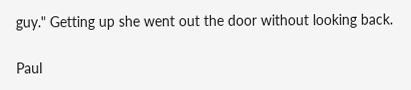guy." Getting up she went out the door without looking back.

Paul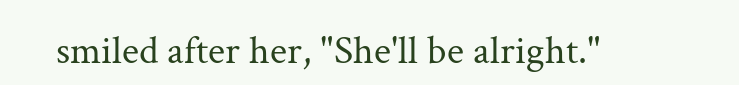smiled after her, "She'll be alright."